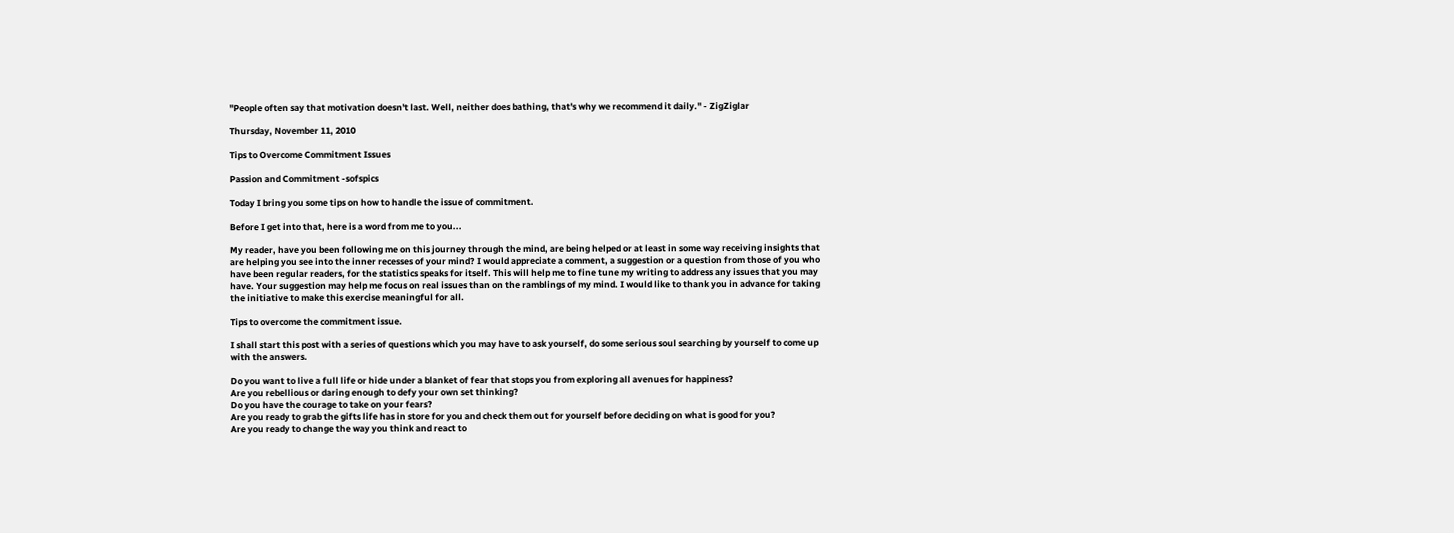"People often say that motivation doesn't last. Well, neither does bathing, that's why we recommend it daily." - ZigZiglar

Thursday, November 11, 2010

Tips to Overcome Commitment Issues

Passion and Commitment -sofspics

Today I bring you some tips on how to handle the issue of commitment.

Before I get into that, here is a word from me to you...

My reader, have you been following me on this journey through the mind, are being helped or at least in some way receiving insights that are helping you see into the inner recesses of your mind? I would appreciate a comment, a suggestion or a question from those of you who have been regular readers, for the statistics speaks for itself. This will help me to fine tune my writing to address any issues that you may have. Your suggestion may help me focus on real issues than on the ramblings of my mind. I would like to thank you in advance for taking the initiative to make this exercise meaningful for all.

Tips to overcome the commitment issue.

I shall start this post with a series of questions which you may have to ask yourself, do some serious soul searching by yourself to come up with the answers.

Do you want to live a full life or hide under a blanket of fear that stops you from exploring all avenues for happiness?
Are you rebellious or daring enough to defy your own set thinking?
Do you have the courage to take on your fears?
Are you ready to grab the gifts life has in store for you and check them out for yourself before deciding on what is good for you?
Are you ready to change the way you think and react to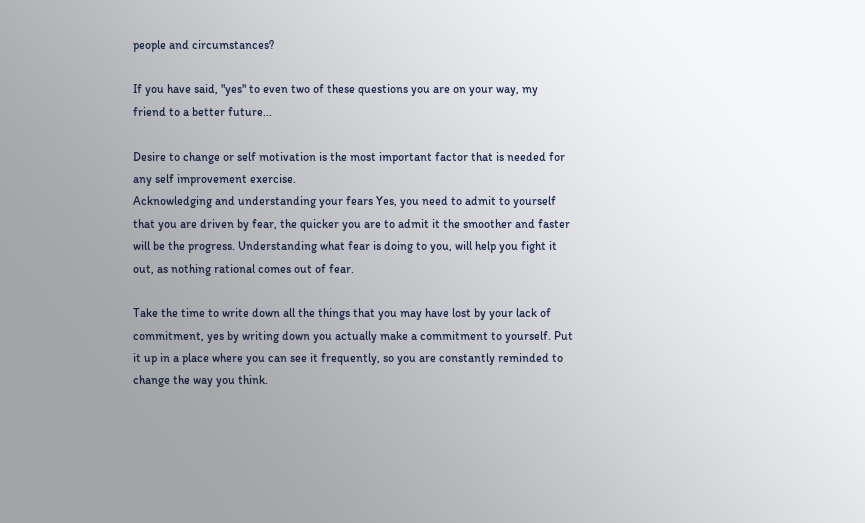people and circumstances?

If you have said, "yes" to even two of these questions you are on your way, my friend to a better future...

Desire to change or self motivation is the most important factor that is needed for any self improvement exercise.
Acknowledging and understanding your fears Yes, you need to admit to yourself that you are driven by fear, the quicker you are to admit it the smoother and faster will be the progress. Understanding what fear is doing to you, will help you fight it out, as nothing rational comes out of fear.

Take the time to write down all the things that you may have lost by your lack of commitment, yes by writing down you actually make a commitment to yourself. Put it up in a place where you can see it frequently, so you are constantly reminded to change the way you think.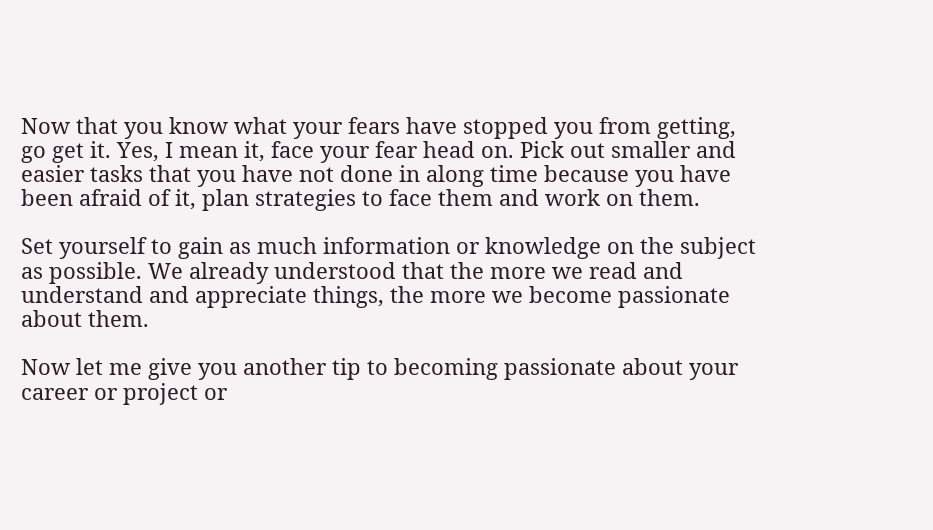Now that you know what your fears have stopped you from getting, go get it. Yes, I mean it, face your fear head on. Pick out smaller and easier tasks that you have not done in along time because you have been afraid of it, plan strategies to face them and work on them.

Set yourself to gain as much information or knowledge on the subject as possible. We already understood that the more we read and understand and appreciate things, the more we become passionate about them.

Now let me give you another tip to becoming passionate about your career or project or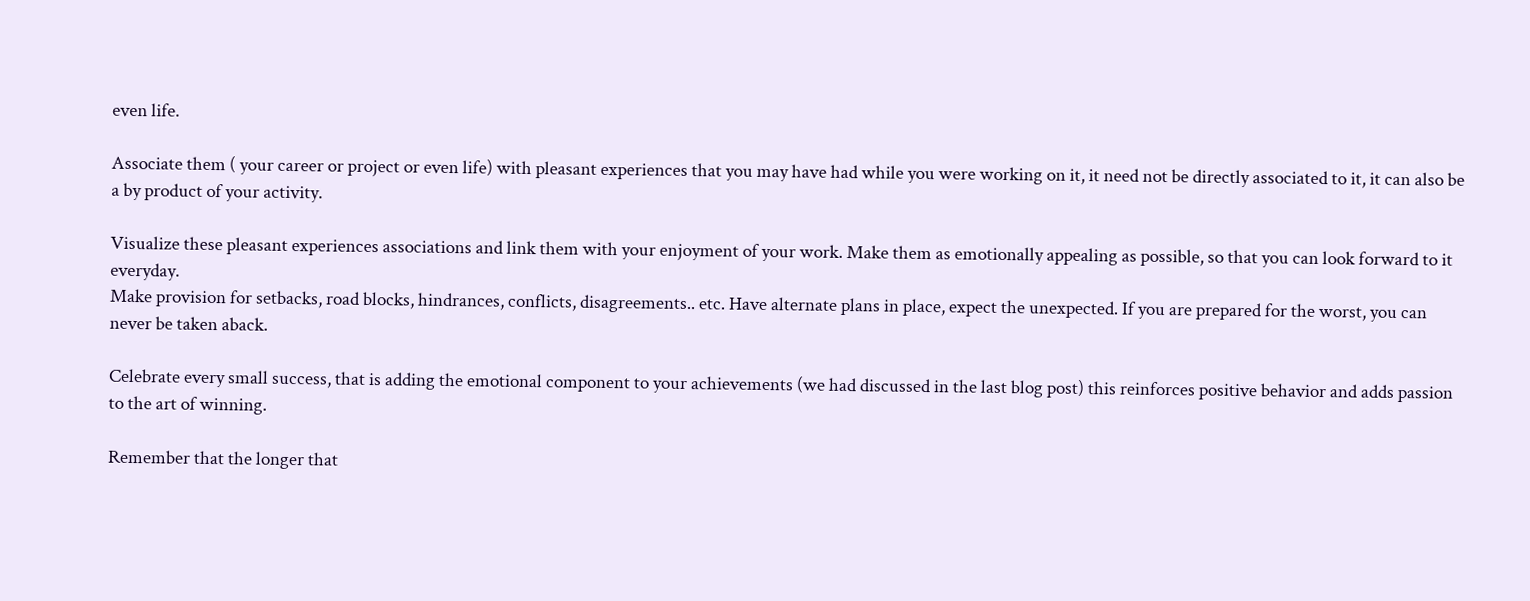even life.

Associate them ( your career or project or even life) with pleasant experiences that you may have had while you were working on it, it need not be directly associated to it, it can also be a by product of your activity.

Visualize these pleasant experiences associations and link them with your enjoyment of your work. Make them as emotionally appealing as possible, so that you can look forward to it everyday.
Make provision for setbacks, road blocks, hindrances, conflicts, disagreements.. etc. Have alternate plans in place, expect the unexpected. If you are prepared for the worst, you can never be taken aback.

Celebrate every small success, that is adding the emotional component to your achievements (we had discussed in the last blog post) this reinforces positive behavior and adds passion to the art of winning.

Remember that the longer that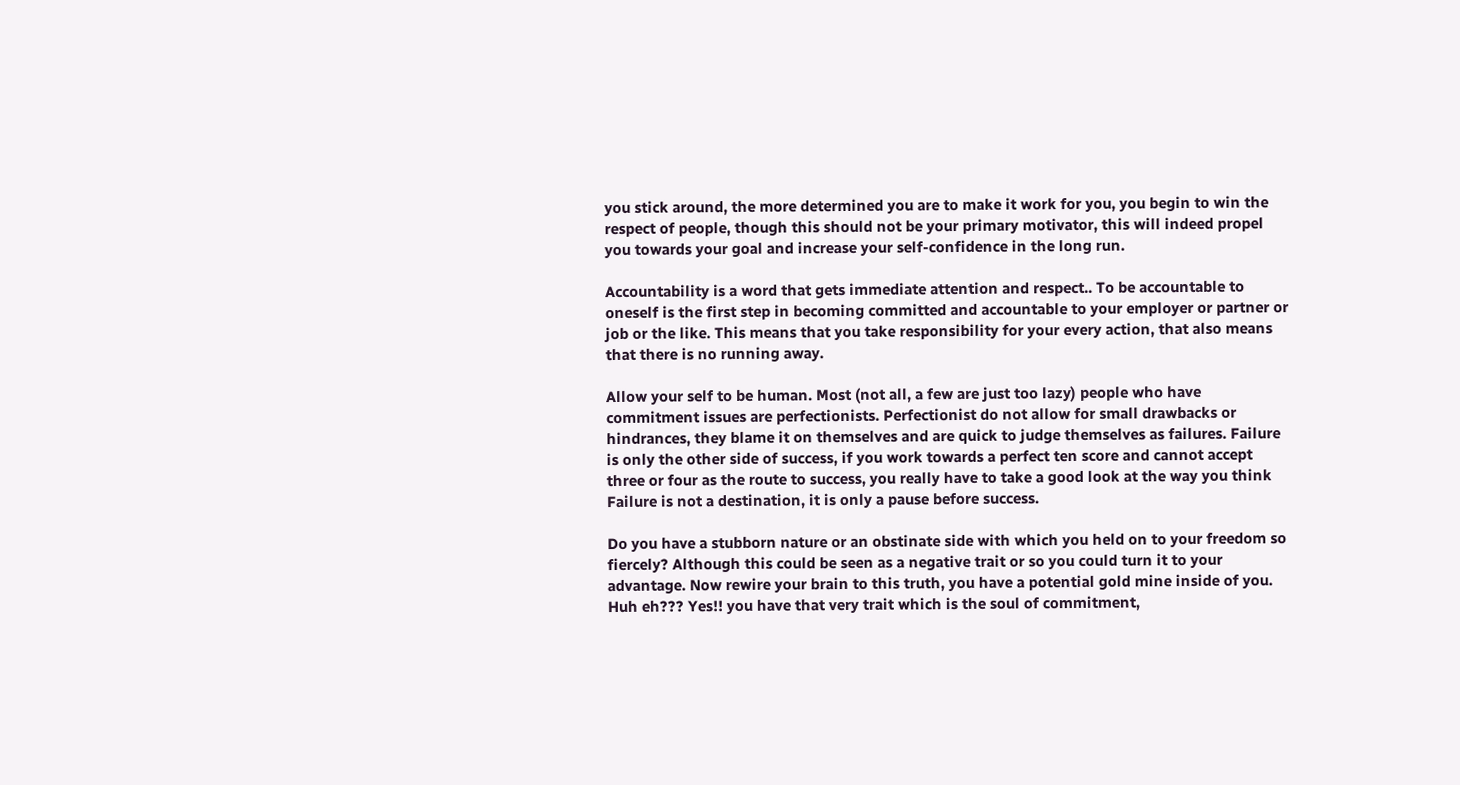you stick around, the more determined you are to make it work for you, you begin to win the respect of people, though this should not be your primary motivator, this will indeed propel you towards your goal and increase your self-confidence in the long run.

Accountability is a word that gets immediate attention and respect.. To be accountable to oneself is the first step in becoming committed and accountable to your employer or partner or job or the like. This means that you take responsibility for your every action, that also means that there is no running away.

Allow your self to be human. Most (not all, a few are just too lazy) people who have commitment issues are perfectionists. Perfectionist do not allow for small drawbacks or hindrances, they blame it on themselves and are quick to judge themselves as failures. Failure is only the other side of success, if you work towards a perfect ten score and cannot accept three or four as the route to success, you really have to take a good look at the way you think Failure is not a destination, it is only a pause before success.

Do you have a stubborn nature or an obstinate side with which you held on to your freedom so fiercely? Although this could be seen as a negative trait or so you could turn it to your advantage. Now rewire your brain to this truth, you have a potential gold mine inside of you. Huh eh??? Yes!! you have that very trait which is the soul of commitment,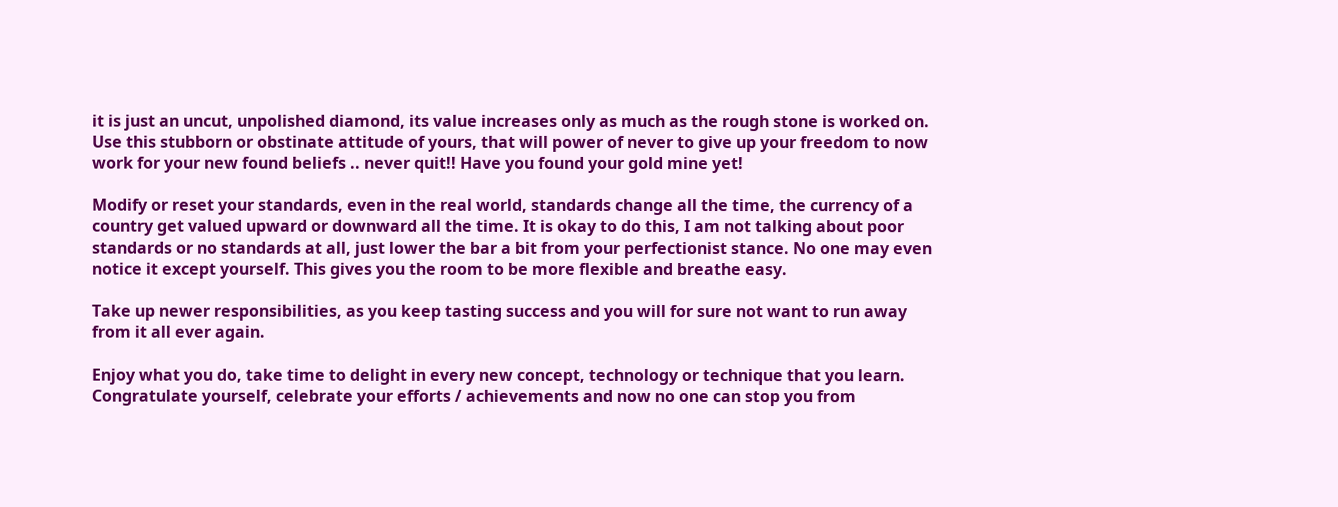it is just an uncut, unpolished diamond, its value increases only as much as the rough stone is worked on. Use this stubborn or obstinate attitude of yours, that will power of never to give up your freedom to now work for your new found beliefs .. never quit!! Have you found your gold mine yet!

Modify or reset your standards, even in the real world, standards change all the time, the currency of a country get valued upward or downward all the time. It is okay to do this, I am not talking about poor standards or no standards at all, just lower the bar a bit from your perfectionist stance. No one may even notice it except yourself. This gives you the room to be more flexible and breathe easy.

Take up newer responsibilities, as you keep tasting success and you will for sure not want to run away from it all ever again.

Enjoy what you do, take time to delight in every new concept, technology or technique that you learn. Congratulate yourself, celebrate your efforts / achievements and now no one can stop you from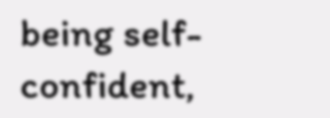being self- confident,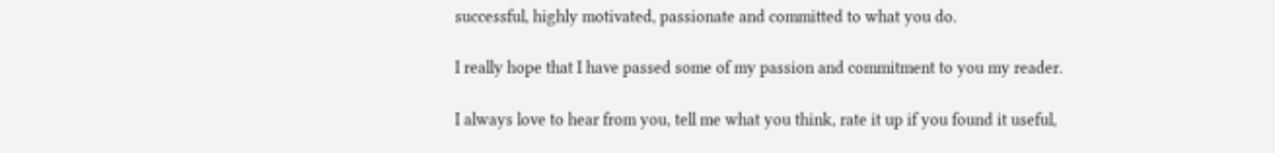successful, highly motivated, passionate and committed to what you do.

I really hope that I have passed some of my passion and commitment to you my reader.

I always love to hear from you, tell me what you think, rate it up if you found it useful,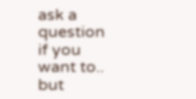ask a question if you want to.. but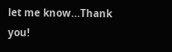let me know...Thank you!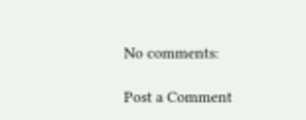No comments:

Post a Comment